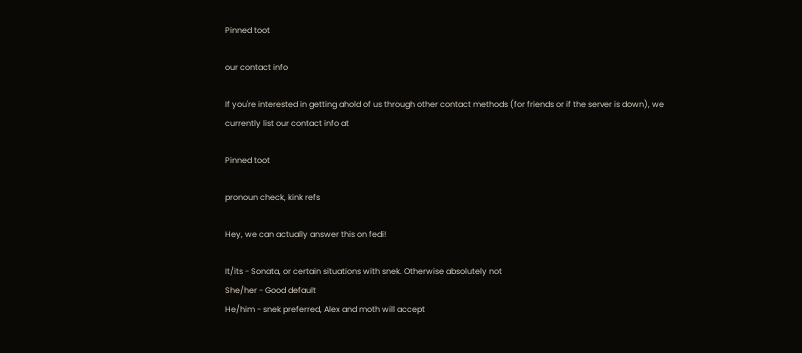Pinned toot

our contact info

If you're interested in getting ahold of us through other contact methods (for friends or if the server is down), we currently list our contact info at

Pinned toot

pronoun check, kink refs

Hey, we can actually answer this on fedi!

It/its - Sonata, or certain situations with snek. Otherwise absolutely not
She/her - Good default
He/him - snek preferred, Alex and moth will accept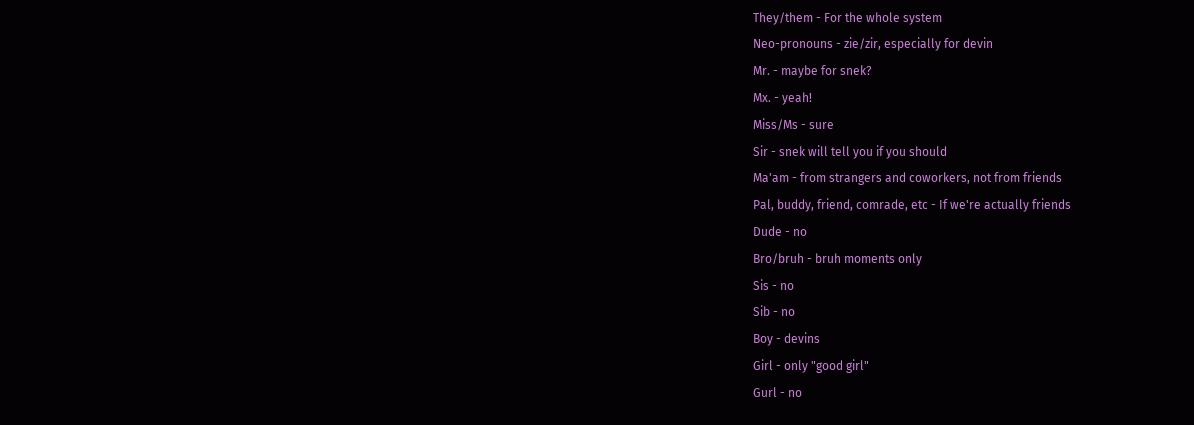They/them - For the whole system
Neo-pronouns - zie/zir, especially for devin
Mr. - maybe for snek?
Mx. - yeah!
Miss/Ms - sure
Sir - snek will tell you if you should
Ma'am - from strangers and coworkers, not from friends
Pal, buddy, friend, comrade, etc - If we're actually friends
Dude - no
Bro/bruh - bruh moments only
Sis - no
Sib - no
Boy - devins
Girl - only "good girl"
Gurl - no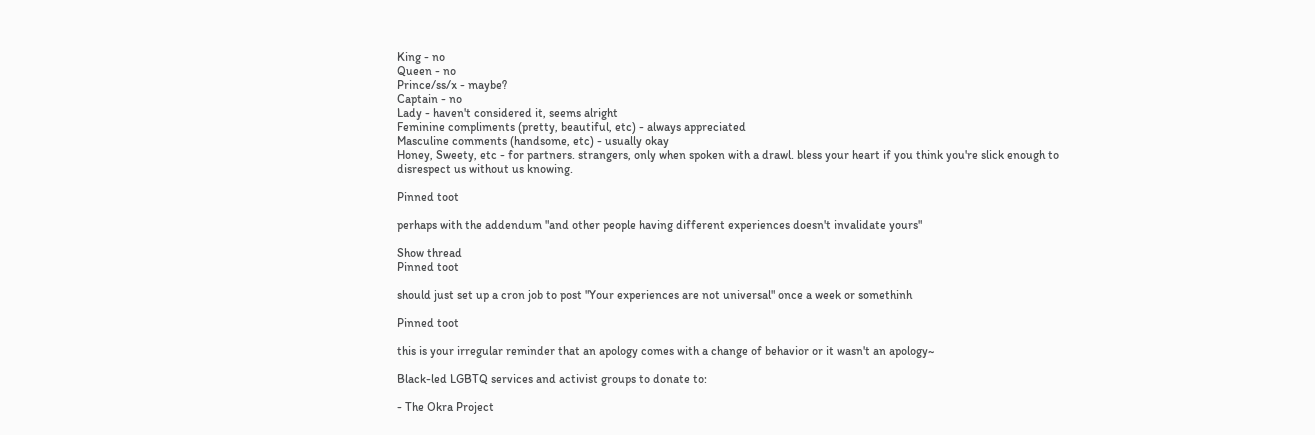King - no
Queen - no
Prince/ss/x - maybe?
Captain - no
Lady - haven't considered it, seems alright
Feminine compliments (pretty, beautiful, etc) - always appreciated
Masculine comments (handsome, etc) - usually okay
Honey, Sweety, etc - for partners. strangers, only when spoken with a drawl. bless your heart if you think you're slick enough to disrespect us without us knowing.

Pinned toot

perhaps with the addendum "and other people having different experiences doesn't invalidate yours"

Show thread
Pinned toot

should just set up a cron job to post "Your experiences are not universal" once a week or somethinh

Pinned toot

this is your irregular reminder that an apology comes with a change of behavior or it wasn't an apology~

Black-led LGBTQ services and activist groups to donate to:

- The Okra Project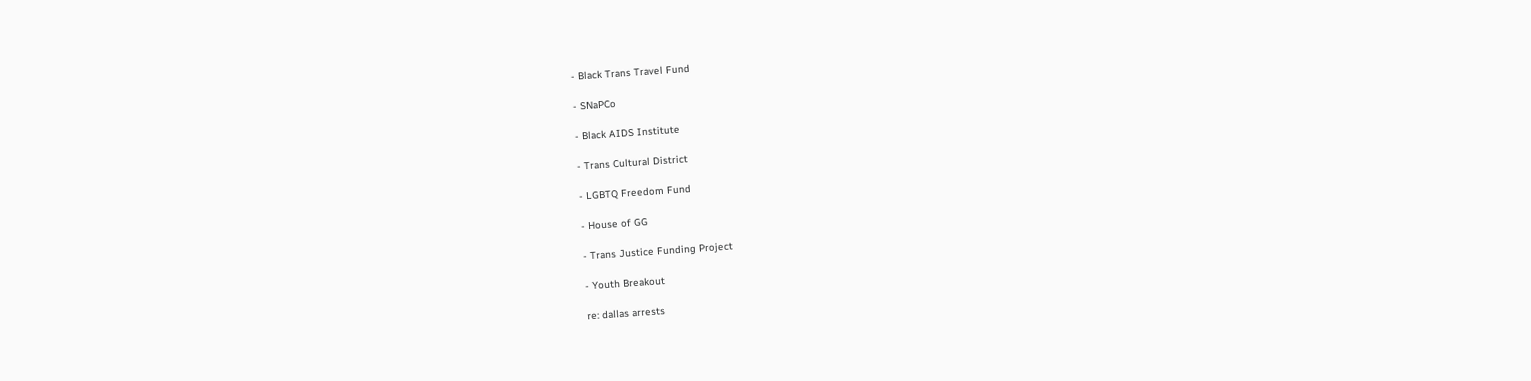- Black Trans Travel Fund

- SNaPCo

- Black AIDS Institute

- Trans Cultural District

- LGBTQ Freedom Fund

- House of GG

- Trans Justice Funding Project

- Youth Breakout

re: dallas arrests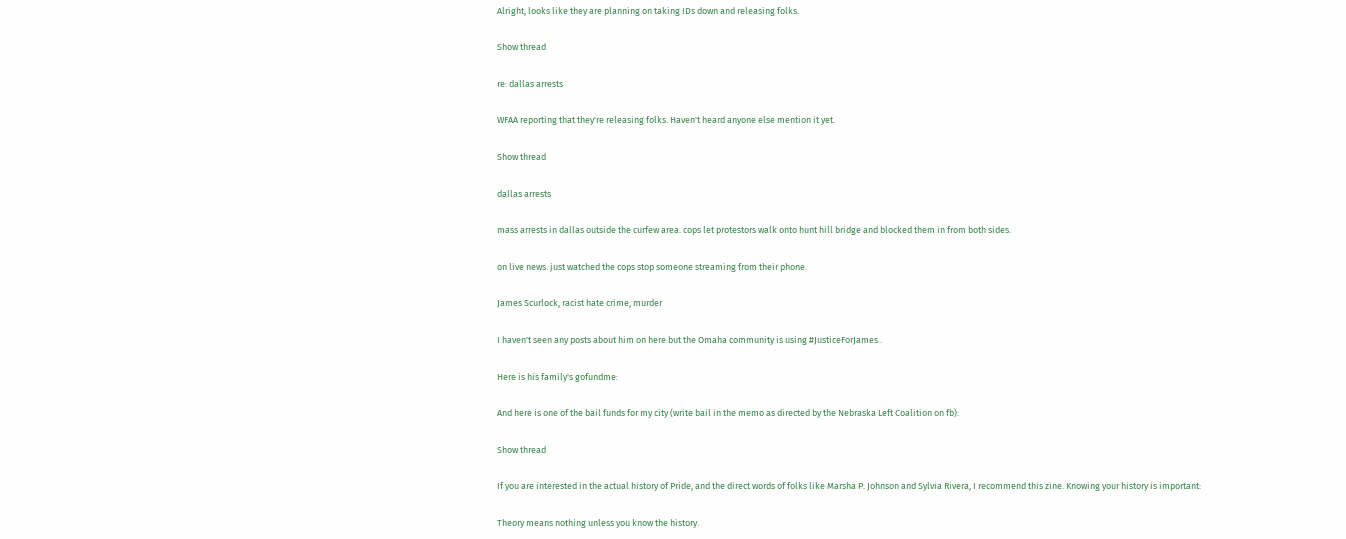Alright, looks like they are planning on taking IDs down and releasing folks.

Show thread

re: dallas arrests

WFAA reporting that they're releasing folks. Haven't heard anyone else mention it yet.

Show thread

dallas arrests

mass arrests in dallas outside the curfew area. cops let protestors walk onto hunt hill bridge and blocked them in from both sides.

on live news. just watched the cops stop someone streaming from their phone.

James Scurlock, racist hate crime, murder

I haven't seen any posts about him on here but the Omaha community is using #JusticeForJames .

Here is his family's gofundme:

And here is one of the bail funds for my city (write bail in the memo as directed by the Nebraska Left Coalition on fb):

Show thread

If you are interested in the actual history of Pride, and the direct words of folks like Marsha P. Johnson and Sylvia Rivera, I recommend this zine. Knowing your history is important:

Theory means nothing unless you know the history.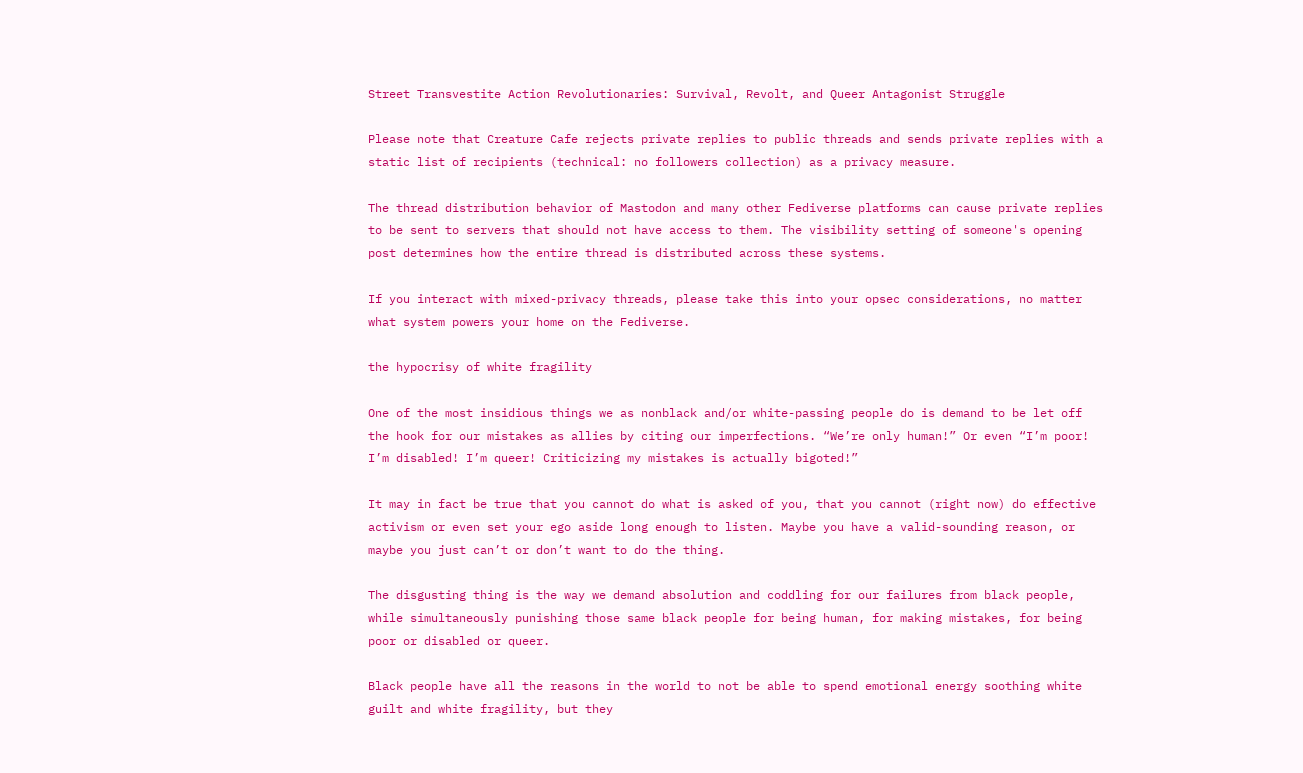Street Transvestite Action Revolutionaries: Survival, Revolt, and Queer Antagonist Struggle

Please note that Creature Cafe rejects private replies to public threads and sends private replies with a static list of recipients (technical: no followers collection) as a privacy measure.

The thread distribution behavior of Mastodon and many other Fediverse platforms can cause private replies to be sent to servers that should not have access to them. The visibility setting of someone's opening post determines how the entire thread is distributed across these systems.

If you interact with mixed-privacy threads, please take this into your opsec considerations, no matter what system powers your home on the Fediverse.

the hypocrisy of white fragility

One of the most insidious things we as nonblack and/or white-passing people do is demand to be let off the hook for our mistakes as allies by citing our imperfections. “We’re only human!” Or even “I’m poor! I’m disabled! I’m queer! Criticizing my mistakes is actually bigoted!”

It may in fact be true that you cannot do what is asked of you, that you cannot (right now) do effective activism or even set your ego aside long enough to listen. Maybe you have a valid-sounding reason, or maybe you just can’t or don’t want to do the thing.

The disgusting thing is the way we demand absolution and coddling for our failures from black people, while simultaneously punishing those same black people for being human, for making mistakes, for being poor or disabled or queer.

Black people have all the reasons in the world to not be able to spend emotional energy soothing white guilt and white fragility, but they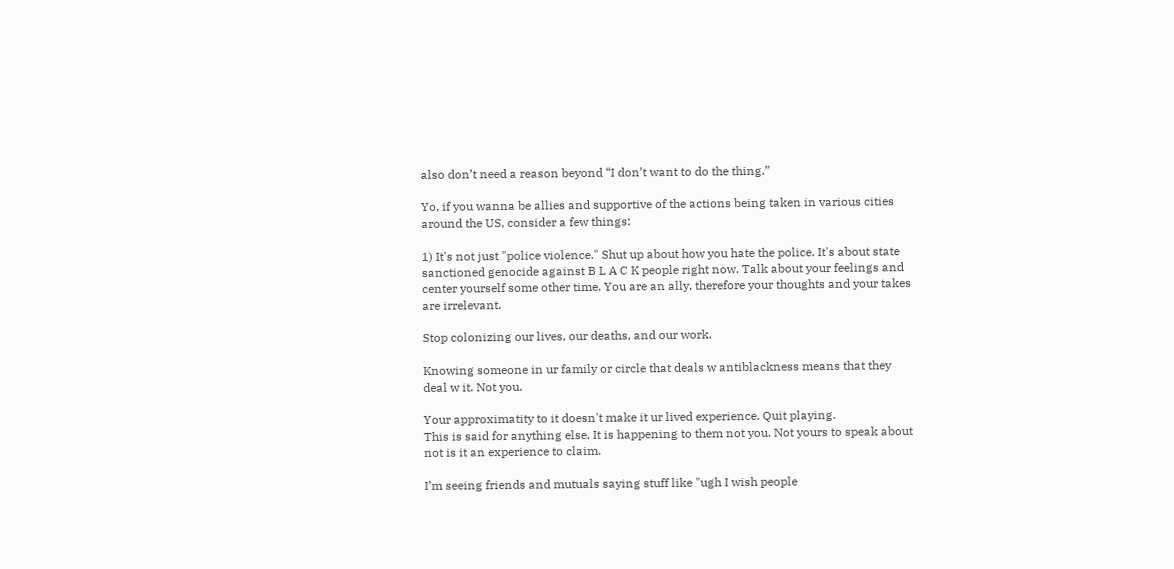also don’t need a reason beyond “I don’t want to do the thing.”

Yo, if you wanna be allies and supportive of the actions being taken in various cities around the US, consider a few things:

1) It's not just "police violence." Shut up about how you hate the police. It's about state sanctioned genocide against B L A C K people right now. Talk about your feelings and center yourself some other time. You are an ally, therefore your thoughts and your takes are irrelevant.

Stop colonizing our lives, our deaths, and our work.

Knowing someone in ur family or circle that deals w antiblackness means that they deal w it. Not you.

Your approximatity to it doesn't make it ur lived experience. Quit playing.
This is said for anything else. It is happening to them not you. Not yours to speak about not is it an experience to claim.

I’m seeing friends and mutuals saying stuff like "ugh I wish people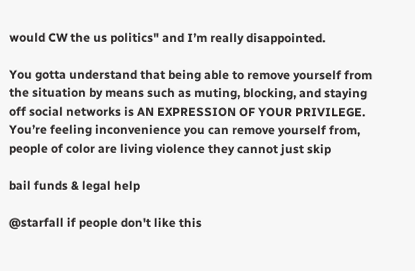would CW the us politics" and I’m really disappointed.

You gotta understand that being able to remove yourself from the situation by means such as muting, blocking, and staying off social networks is AN EXPRESSION OF YOUR PRIVILEGE. You’re feeling inconvenience you can remove yourself from, people of color are living violence they cannot just skip

bail funds & legal help

@starfall if people don't like this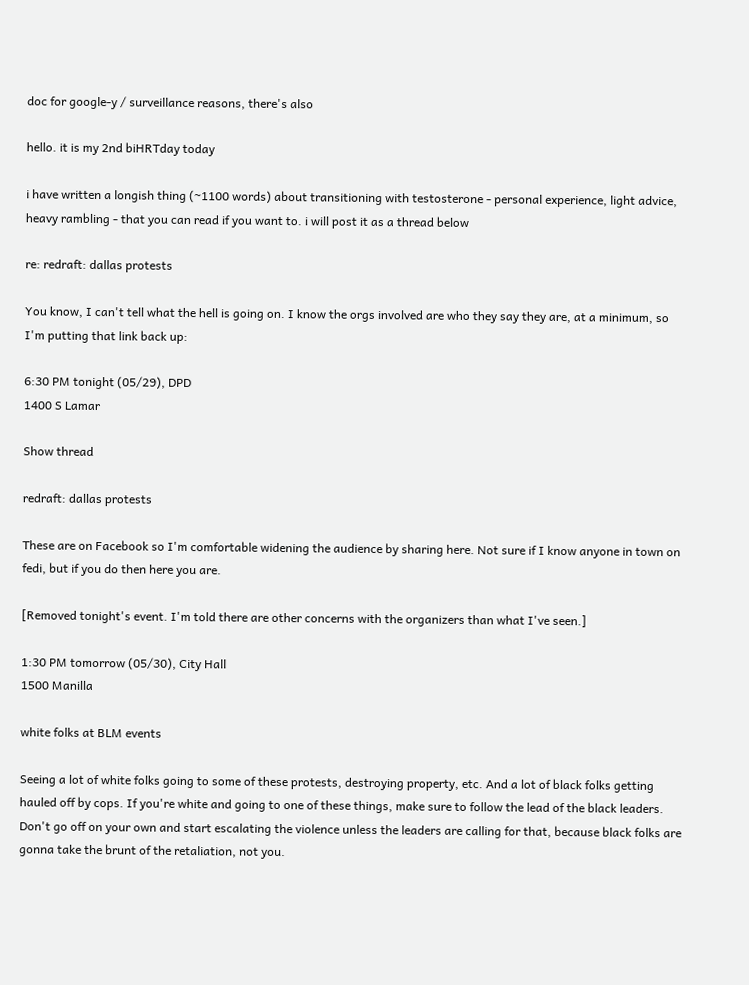doc for google-y / surveillance reasons, there's also

hello. it is my 2nd biHRTday today

i have written a longish thing (~1100 words) about transitioning with testosterone - personal experience, light advice, heavy rambling - that you can read if you want to. i will post it as a thread below

re: redraft: dallas protests

You know, I can't tell what the hell is going on. I know the orgs involved are who they say they are, at a minimum, so I'm putting that link back up:

6:30 PM tonight (05/29), DPD
1400 S Lamar

Show thread

redraft: dallas protests

These are on Facebook so I'm comfortable widening the audience by sharing here. Not sure if I know anyone in town on fedi, but if you do then here you are.

[Removed tonight's event. I'm told there are other concerns with the organizers than what I've seen.]

1:30 PM tomorrow (05/30), City Hall
1500 Manilla

white folks at BLM events

Seeing a lot of white folks going to some of these protests, destroying property, etc. And a lot of black folks getting hauled off by cops. If you're white and going to one of these things, make sure to follow the lead of the black leaders. Don't go off on your own and start escalating the violence unless the leaders are calling for that, because black folks are gonna take the brunt of the retaliation, not you.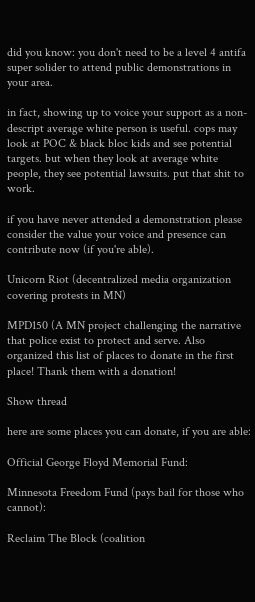did you know: you don't need to be a level 4 antifa super solider to attend public demonstrations in your area.

in fact, showing up to voice your support as a non-descript average white person is useful. cops may look at POC & black bloc kids and see potential targets. but when they look at average white people, they see potential lawsuits. put that shit to work.

if you have never attended a demonstration please consider the value your voice and presence can contribute now (if you're able).

Unicorn Riot (decentralized media organization covering protests in MN)

MPD150 (A MN project challenging the narrative that police exist to protect and serve. Also organized this list of places to donate in the first place! Thank them with a donation!

Show thread

here are some places you can donate, if you are able:

Official George Floyd Memorial Fund:

Minnesota Freedom Fund (pays bail for those who cannot):

Reclaim The Block (coalition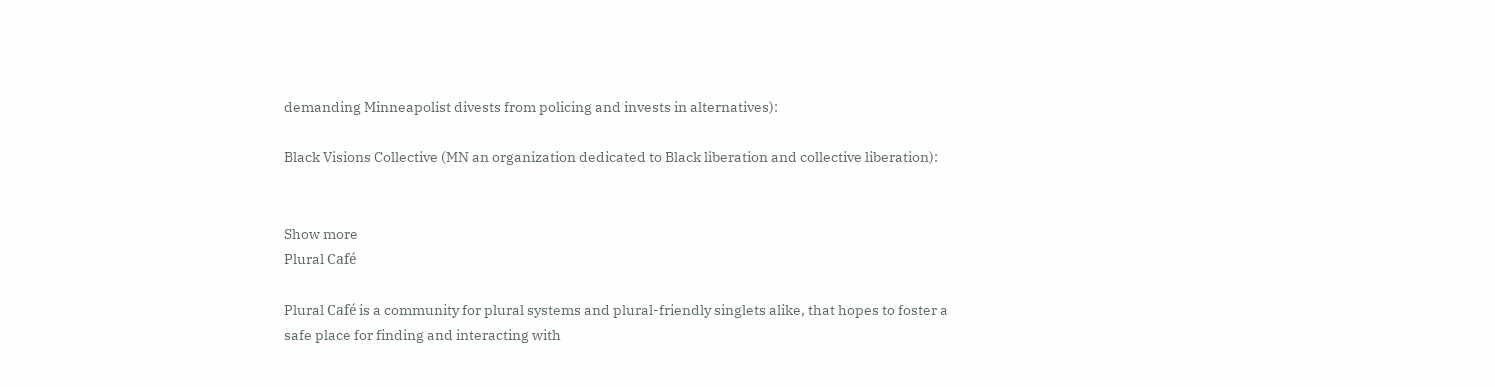demanding Minneapolist divests from policing and invests in alternatives):

Black Visions Collective (MN an organization dedicated to Black liberation and collective liberation):


Show more
Plural Café

Plural Café is a community for plural systems and plural-friendly singlets alike, that hopes to foster a safe place for finding and interacting with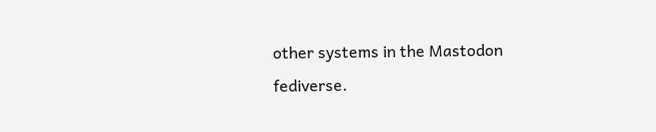other systems in the Mastodon fediverse.